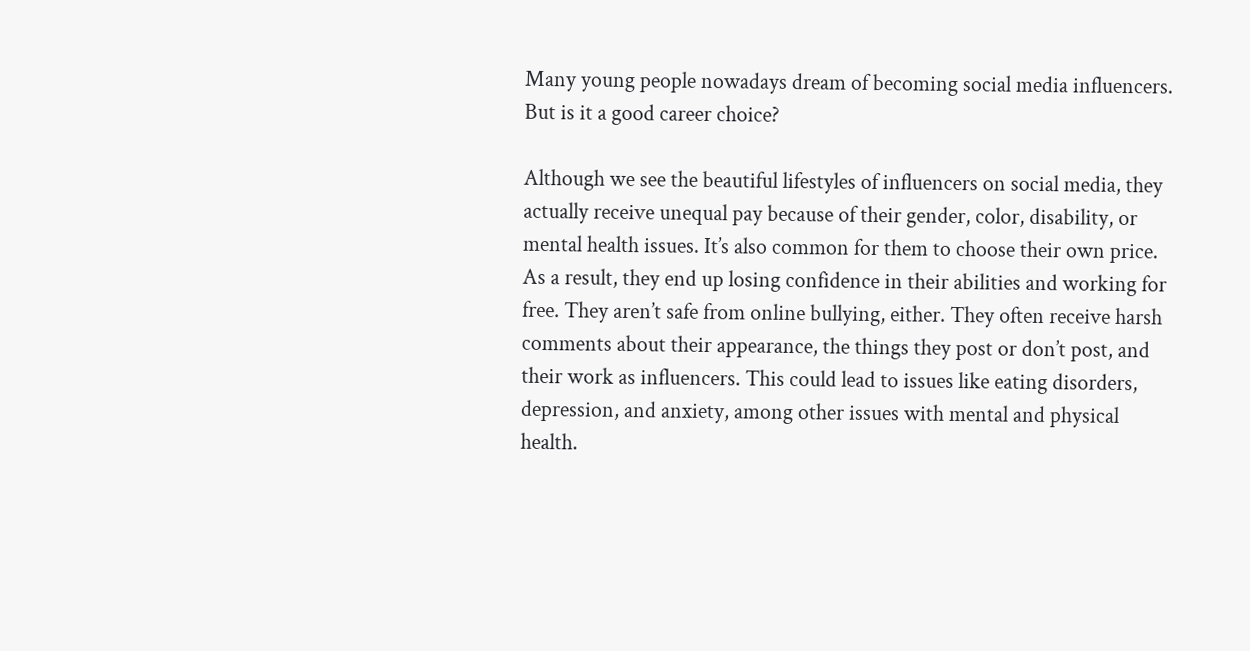Many young people nowadays dream of becoming social media influencers. But is it a good career choice?

Although we see the beautiful lifestyles of influencers on social media, they actually receive unequal pay because of their gender, color, disability, or mental health issues. It’s also common for them to choose their own price. As a result, they end up losing confidence in their abilities and working for free. They aren’t safe from online bullying, either. They often receive harsh comments about their appearance, the things they post or don’t post, and their work as influencers. This could lead to issues like eating disorders, depression, and anxiety, among other issues with mental and physical health.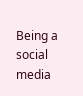Being a social media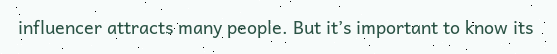influencer attracts many people. But it’s important to know its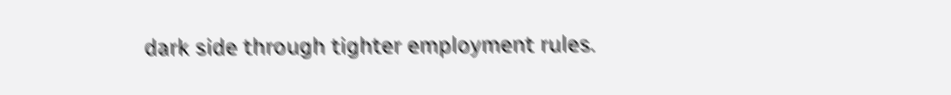dark side through tighter employment rules.